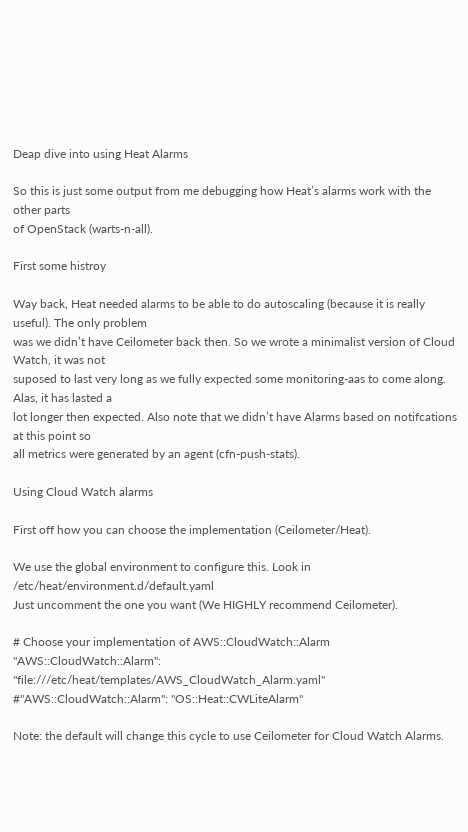Deap dive into using Heat Alarms

So this is just some output from me debugging how Heat’s alarms work with the other parts
of OpenStack (warts-n-all).

First some histroy

Way back, Heat needed alarms to be able to do autoscaling (because it is really useful). The only problem
was we didn’t have Ceilometer back then. So we wrote a minimalist version of Cloud Watch, it was not
suposed to last very long as we fully expected some monitoring-aas to come along. Alas, it has lasted a
lot longer then expected. Also note that we didn’t have Alarms based on notifcations at this point so
all metrics were generated by an agent (cfn-push-stats).

Using Cloud Watch alarms

First off how you can choose the implementation (Ceilometer/Heat).

We use the global environment to configure this. Look in /etc/heat/environment.d/default.yaml
Just uncomment the one you want (We HIGHLY recommend Ceilometer).

# Choose your implementation of AWS::CloudWatch::Alarm
"AWS::CloudWatch::Alarm": "file:///etc/heat/templates/AWS_CloudWatch_Alarm.yaml"
#"AWS::CloudWatch::Alarm": "OS::Heat::CWLiteAlarm"

Note: the default will change this cycle to use Ceilometer for Cloud Watch Alarms.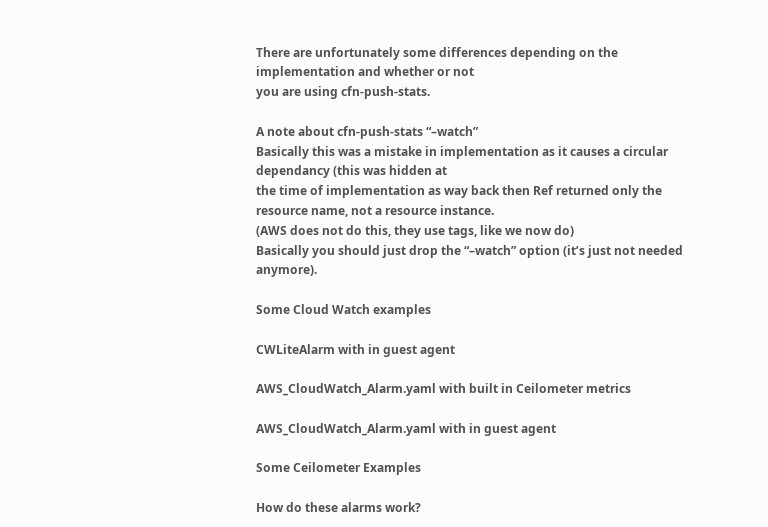There are unfortunately some differences depending on the implementation and whether or not
you are using cfn-push-stats.

A note about cfn-push-stats “–watch”
Basically this was a mistake in implementation as it causes a circular dependancy (this was hidden at
the time of implementation as way back then Ref returned only the resource name, not a resource instance.
(AWS does not do this, they use tags, like we now do)
Basically you should just drop the “–watch” option (it’s just not needed anymore).

Some Cloud Watch examples

CWLiteAlarm with in guest agent

AWS_CloudWatch_Alarm.yaml with built in Ceilometer metrics

AWS_CloudWatch_Alarm.yaml with in guest agent

Some Ceilometer Examples

How do these alarms work?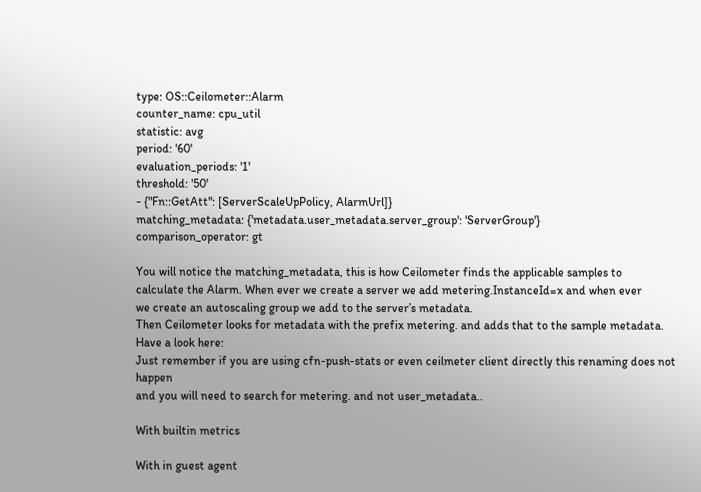type: OS::Ceilometer::Alarm
counter_name: cpu_util
statistic: avg
period: '60'
evaluation_periods: '1'
threshold: '50'
- {"Fn::GetAtt": [ServerScaleUpPolicy, AlarmUrl]}
matching_metadata: {'metadata.user_metadata.server_group': 'ServerGroup'}
comparison_operator: gt

You will notice the matching_metadata, this is how Ceilometer finds the applicable samples to
calculate the Alarm. When ever we create a server we add metering.InstanceId=x and when ever
we create an autoscaling group we add to the server’s metadata.
Then Ceilometer looks for metadata with the prefix metering. and adds that to the sample metadata.
Have a look here:
Just remember if you are using cfn-push-stats or even ceilmeter client directly this renaming does not happen
and you will need to search for metering. and not user_metadata..

With builtin metrics

With in guest agent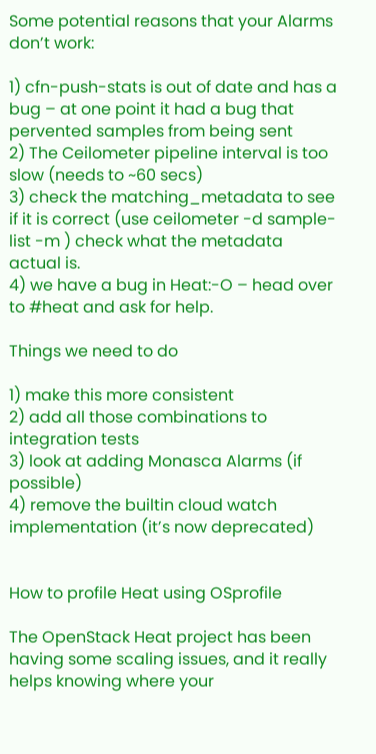Some potential reasons that your Alarms don’t work:

1) cfn-push-stats is out of date and has a bug – at one point it had a bug that pervented samples from being sent
2) The Ceilometer pipeline interval is too slow (needs to ~60 secs)
3) check the matching_metadata to see if it is correct (use ceilometer -d sample-list -m ) check what the metadata actual is.
4) we have a bug in Heat:-O – head over to #heat and ask for help.

Things we need to do

1) make this more consistent
2) add all those combinations to integration tests
3) look at adding Monasca Alarms (if possible)
4) remove the builtin cloud watch implementation (it’s now deprecated)


How to profile Heat using OSprofile

The OpenStack Heat project has been having some scaling issues, and it really helps knowing where your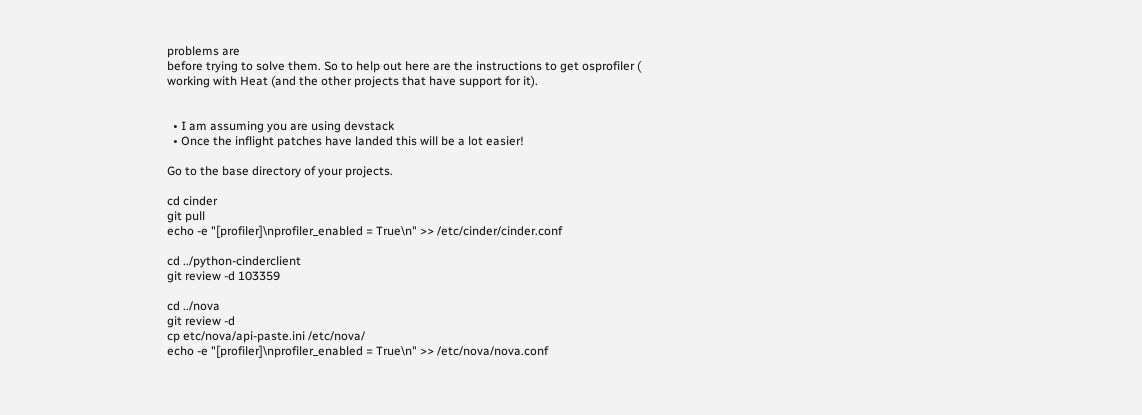problems are
before trying to solve them. So to help out here are the instructions to get osprofiler (
working with Heat (and the other projects that have support for it).


  • I am assuming you are using devstack
  • Once the inflight patches have landed this will be a lot easier!

Go to the base directory of your projects.

cd cinder
git pull
echo -e "[profiler]\nprofiler_enabled = True\n" >> /etc/cinder/cinder.conf

cd ../python-cinderclient
git review -d 103359

cd ../nova
git review -d
cp etc/nova/api-paste.ini /etc/nova/
echo -e "[profiler]\nprofiler_enabled = True\n" >> /etc/nova/nova.conf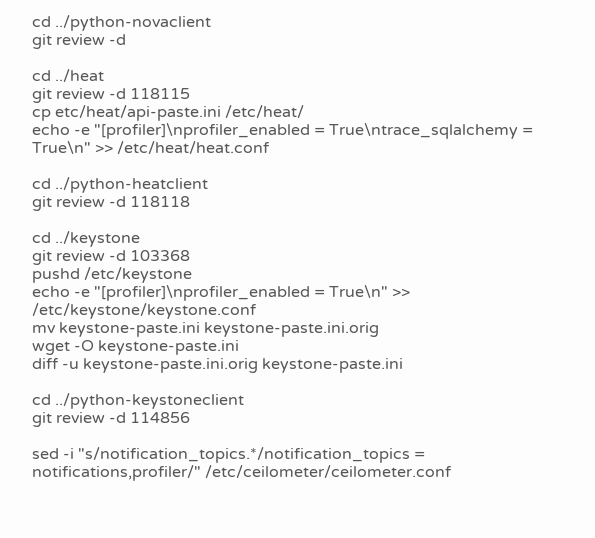cd ../python-novaclient
git review -d

cd ../heat
git review -d 118115
cp etc/heat/api-paste.ini /etc/heat/
echo -e "[profiler]\nprofiler_enabled = True\ntrace_sqlalchemy = True\n" >> /etc/heat/heat.conf

cd ../python-heatclient
git review -d 118118

cd ../keystone
git review -d 103368
pushd /etc/keystone
echo -e "[profiler]\nprofiler_enabled = True\n" >> /etc/keystone/keystone.conf
mv keystone-paste.ini keystone-paste.ini.orig
wget -O keystone-paste.ini
diff -u keystone-paste.ini.orig keystone-paste.ini

cd ../python-keystoneclient
git review -d 114856

sed -i "s/notification_topics.*/notification_topics = notifications,profiler/" /etc/ceilometer/ceilometer.conf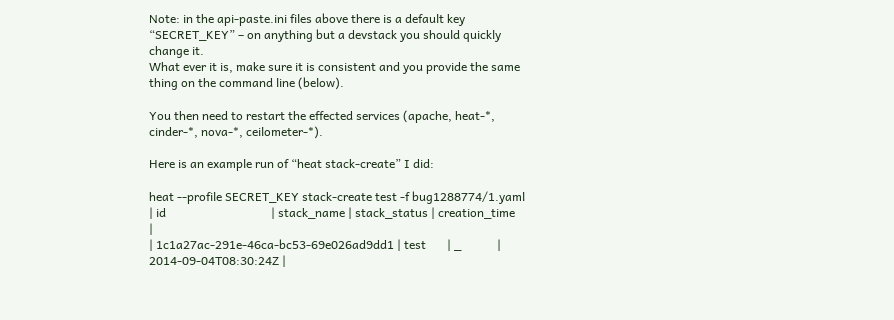Note: in the api-paste.ini files above there is a default key “SECRET_KEY” – on anything but a devstack you should quickly change it.
What ever it is, make sure it is consistent and you provide the same thing on the command line (below).

You then need to restart the effected services (apache, heat-*, cinder-*, nova-*, ceilometer-*).

Here is an example run of “heat stack-create” I did:

heat --profile SECRET_KEY stack-create test -f bug1288774/1.yaml
| id                                   | stack_name | stack_status | creation_time        |
| 1c1a27ac-291e-46ca-bc53-69e026ad9dd1 | test       | _            | 2014-09-04T08:30:24Z |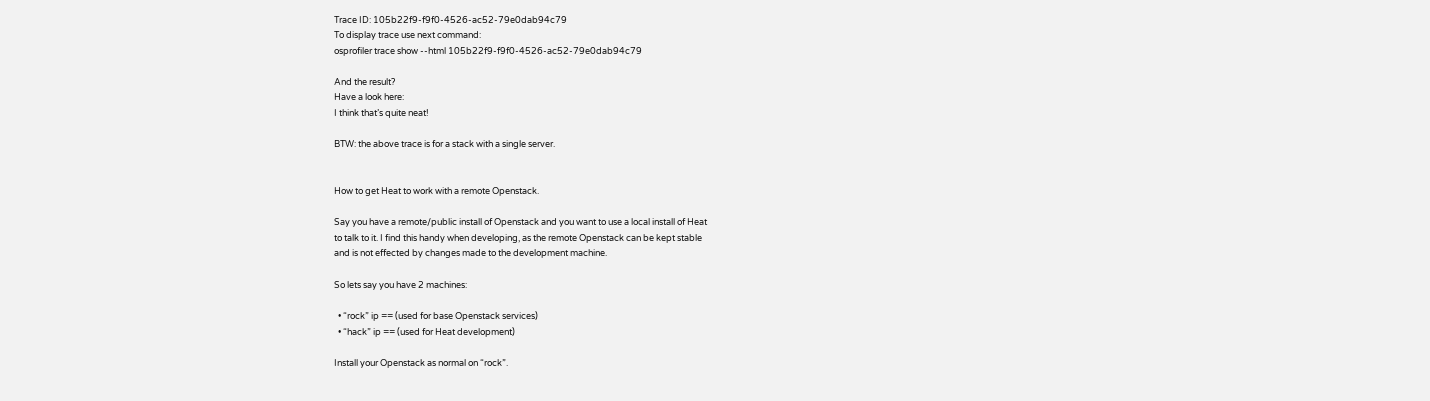Trace ID: 105b22f9-f9f0-4526-ac52-79e0dab94c79
To display trace use next command:
osprofiler trace show --html 105b22f9-f9f0-4526-ac52-79e0dab94c79

And the result?
Have a look here:
I think that’s quite neat!

BTW: the above trace is for a stack with a single server.


How to get Heat to work with a remote Openstack.

Say you have a remote/public install of Openstack and you want to use a local install of Heat
to talk to it. I find this handy when developing, as the remote Openstack can be kept stable
and is not effected by changes made to the development machine.

So lets say you have 2 machines:

  • “rock” ip == (used for base Openstack services)
  • “hack” ip == (used for Heat development)

Install your Openstack as normal on “rock”.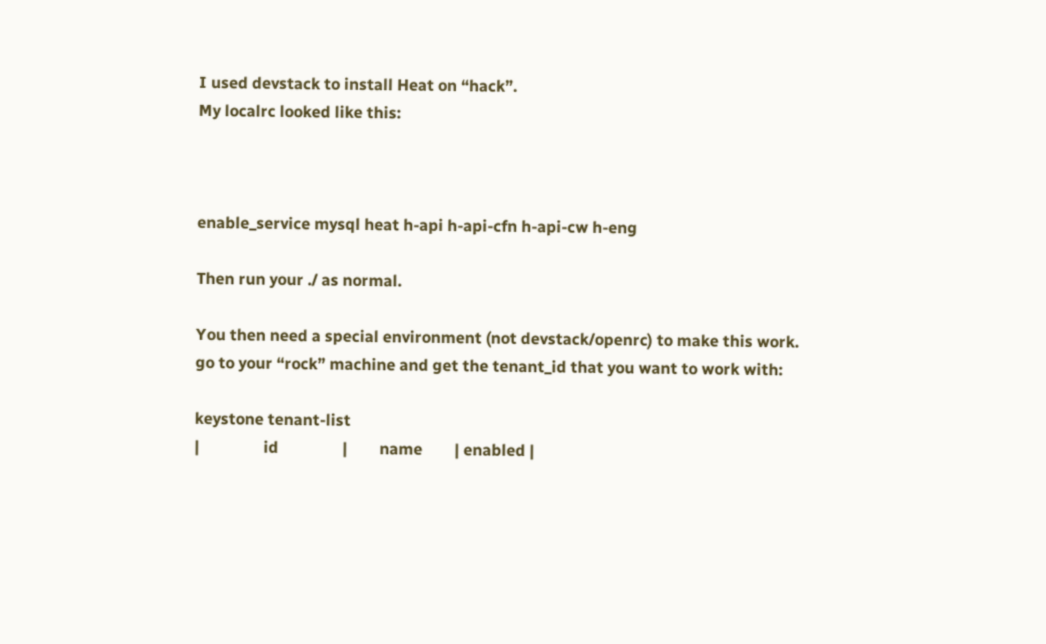I used devstack to install Heat on “hack”.
My localrc looked like this:



enable_service mysql heat h-api h-api-cfn h-api-cw h-eng

Then run your ./ as normal.

You then need a special environment (not devstack/openrc) to make this work.
go to your “rock” machine and get the tenant_id that you want to work with:

keystone tenant-list
|                id                |        name        | enabled |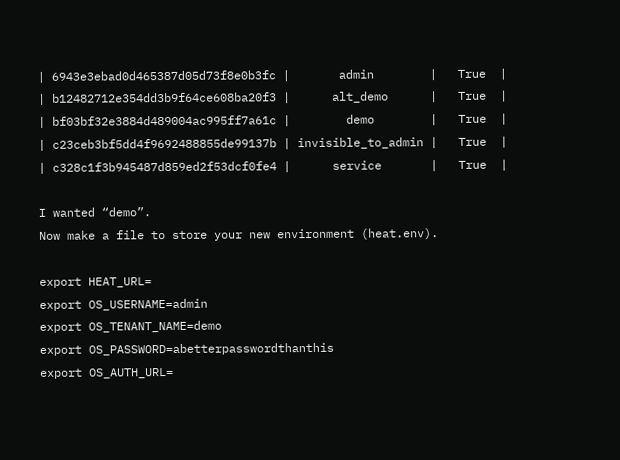| 6943e3ebad0d465387d05d73f8e0b3fc |       admin        |   True  |
| b12482712e354dd3b9f64ce608ba20f3 |      alt_demo      |   True  |
| bf03bf32e3884d489004ac995ff7a61c |        demo        |   True  |
| c23ceb3bf5dd4f9692488855de99137b | invisible_to_admin |   True  |
| c328c1f3b945487d859ed2f53dcf0fe4 |      service       |   True  |

I wanted “demo”.
Now make a file to store your new environment (heat.env).

export HEAT_URL=
export OS_USERNAME=admin
export OS_TENANT_NAME=demo
export OS_PASSWORD=abetterpasswordthanthis
export OS_AUTH_URL=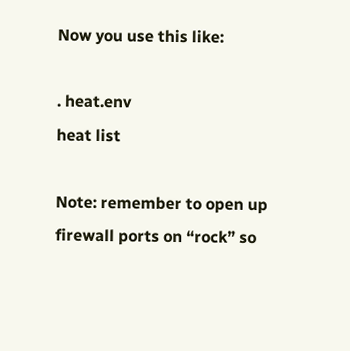Now you use this like:

. heat.env
heat list

Note: remember to open up firewall ports on “rock” so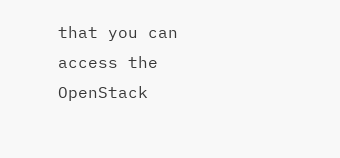that you can access the OpenStack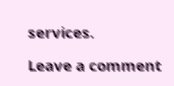services.

Leave a comment